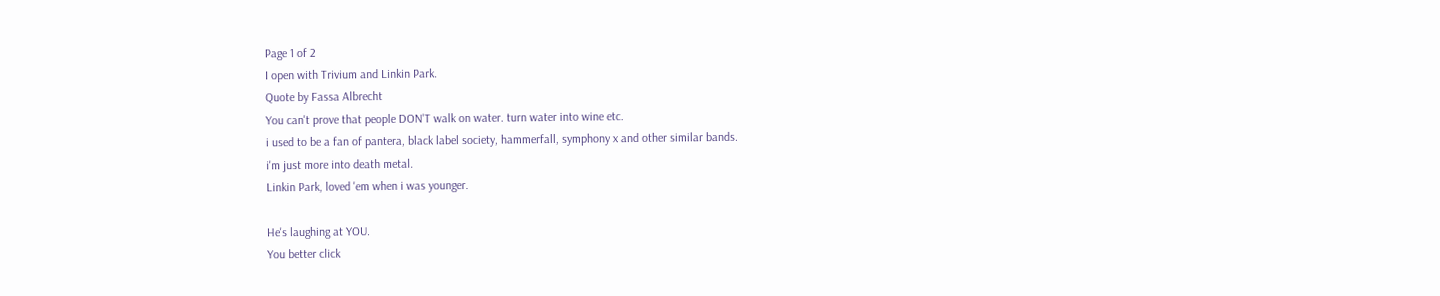Page 1 of 2
I open with Trivium and Linkin Park.
Quote by Fassa Albrecht
You can't prove that people DON'T walk on water. turn water into wine etc.
i used to be a fan of pantera, black label society, hammerfall, symphony x and other similar bands.
i'm just more into death metal.
Linkin Park, loved 'em when i was younger.

He's laughing at YOU.
You better click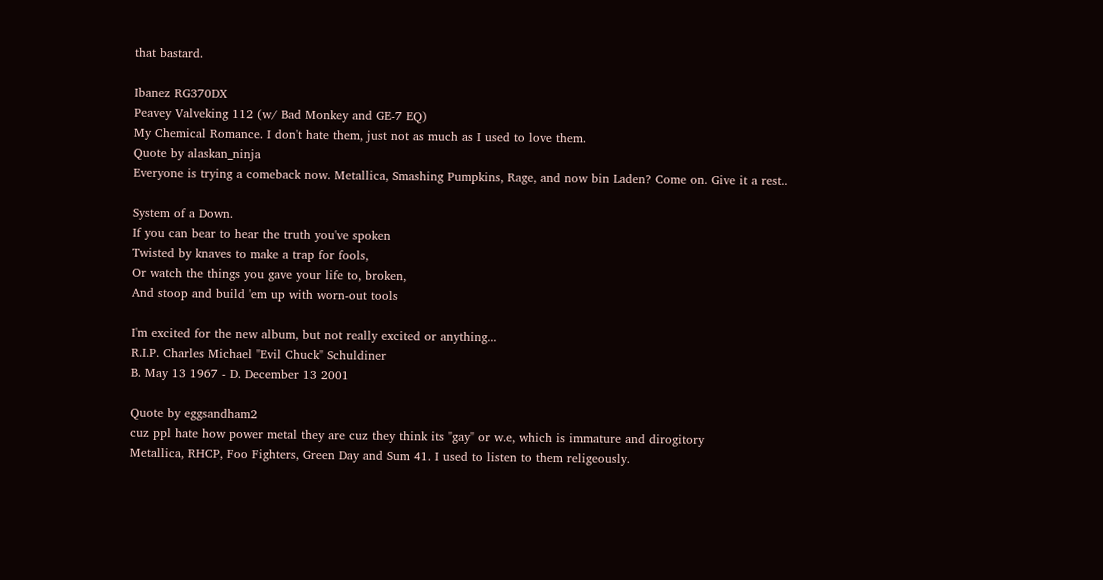that bastard.

Ibanez RG370DX
Peavey Valveking 112 (w/ Bad Monkey and GE-7 EQ)
My Chemical Romance. I don't hate them, just not as much as I used to love them.
Quote by alaskan_ninja
Everyone is trying a comeback now. Metallica, Smashing Pumpkins, Rage, and now bin Laden? Come on. Give it a rest..

System of a Down.
If you can bear to hear the truth you've spoken
Twisted by knaves to make a trap for fools,
Or watch the things you gave your life to, broken,
And stoop and build 'em up with worn-out tools

I'm excited for the new album, but not really excited or anything...
R.I.P. Charles Michael "Evil Chuck" Schuldiner
B. May 13 1967 - D. December 13 2001

Quote by eggsandham2
cuz ppl hate how power metal they are cuz they think its "gay" or w.e, which is immature and dirogitory
Metallica, RHCP, Foo Fighters, Green Day and Sum 41. I used to listen to them religeously.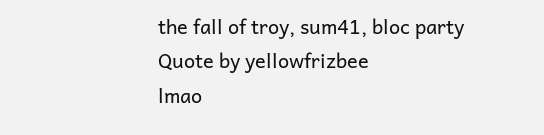the fall of troy, sum41, bloc party
Quote by yellowfrizbee
lmao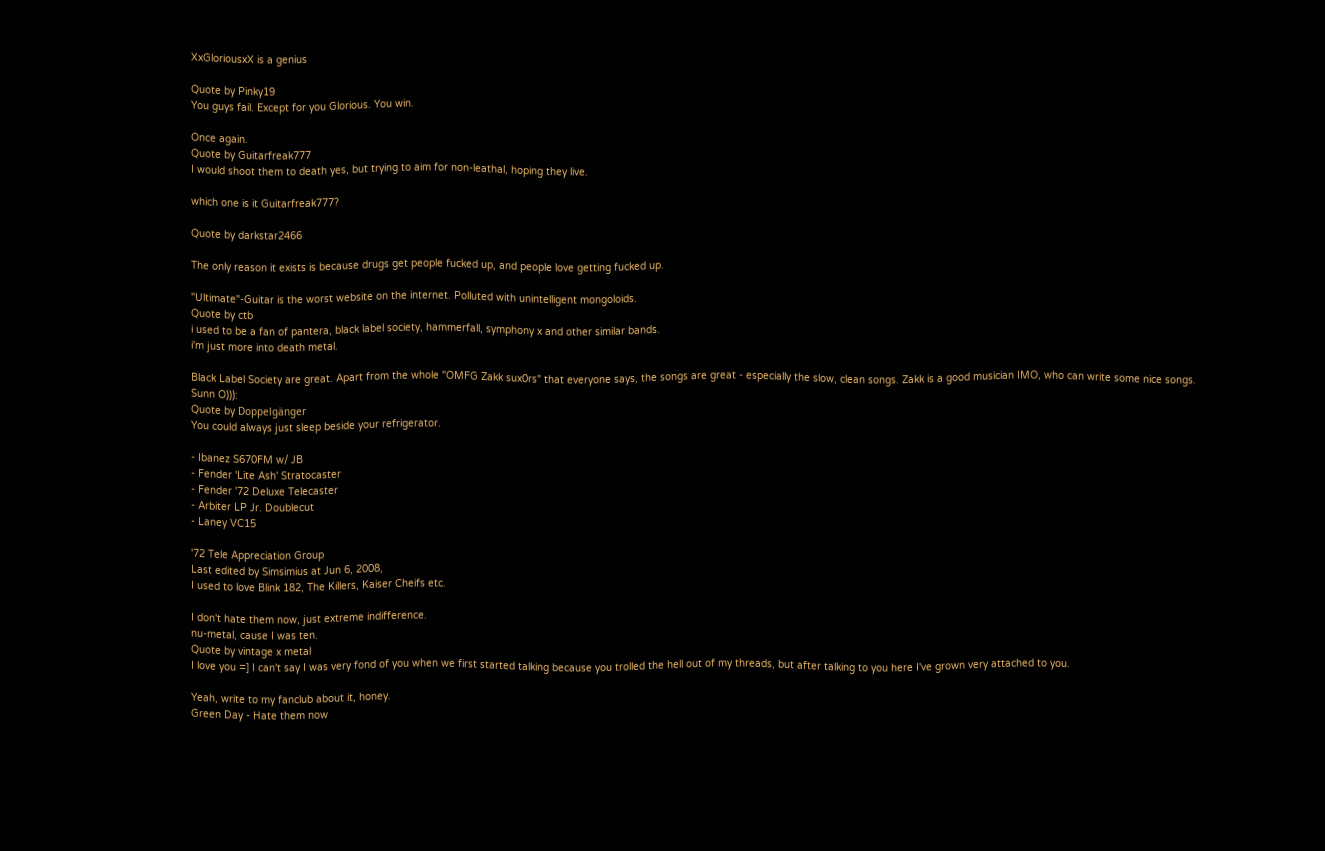XxGloriousxX is a genius

Quote by Pinky19
You guys fail. Except for you Glorious. You win.

Once again.
Quote by Guitarfreak777
I would shoot them to death yes, but trying to aim for non-leathal, hoping they live.

which one is it Guitarfreak777?

Quote by darkstar2466

The only reason it exists is because drugs get people fucked up, and people love getting fucked up.

"Ultimate"-Guitar is the worst website on the internet. Polluted with unintelligent mongoloids.
Quote by ctb
i used to be a fan of pantera, black label society, hammerfall, symphony x and other similar bands.
i'm just more into death metal.

Black Label Society are great. Apart from the whole "OMFG Zakk sux0rs" that everyone says, the songs are great - especially the slow, clean songs. Zakk is a good musician IMO, who can write some nice songs.
Sunn O))):
Quote by Doppelgänger
You could always just sleep beside your refrigerator.

- Ibanez S670FM w/ JB
- Fender 'Lite Ash' Stratocaster
- Fender '72 Deluxe Telecaster
- Arbiter LP Jr. Doublecut
- Laney VC15

'72 Tele Appreciation Group
Last edited by Simsimius at Jun 6, 2008,
I used to love Blink 182, The Killers, Kaiser Cheifs etc.

I don't hate them now, just extreme indifference.
nu-metal, cause I was ten.
Quote by vintage x metal
I love you =] I can't say I was very fond of you when we first started talking because you trolled the hell out of my threads, but after talking to you here I've grown very attached to you.

Yeah, write to my fanclub about it, honey.
Green Day - Hate them now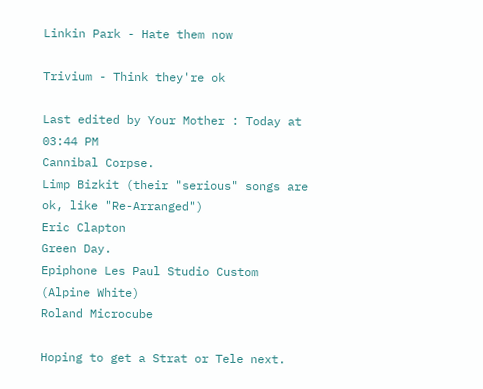Linkin Park - Hate them now

Trivium - Think they're ok

Last edited by Your Mother : Today at 03:44 PM
Cannibal Corpse.
Limp Bizkit (their "serious" songs are ok, like "Re-Arranged")
Eric Clapton
Green Day.
Epiphone Les Paul Studio Custom (Alpine White)
Roland Microcube

Hoping to get a Strat or Tele next.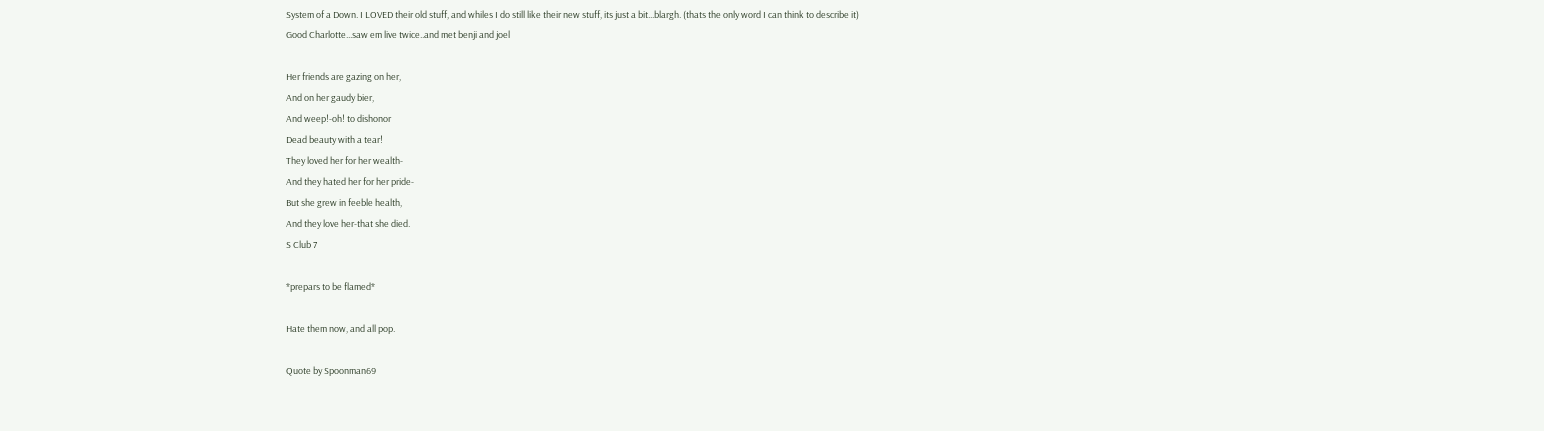System of a Down. I LOVED their old stuff, and whiles I do still like their new stuff, its just a bit...blargh. (thats the only word I can think to describe it)
Good Charlotte...saw em live twice..and met benji and joel

Her friends are gazing on her,
And on her gaudy bier,
And weep!-oh! to dishonor
Dead beauty with a tear!
They loved her for her wealth-
And they hated her for her pride-
But she grew in feeble health,
And they love her-that she died.
S Club 7

*prepars to be flamed*

Hate them now, and all pop.

Quote by Spoonman69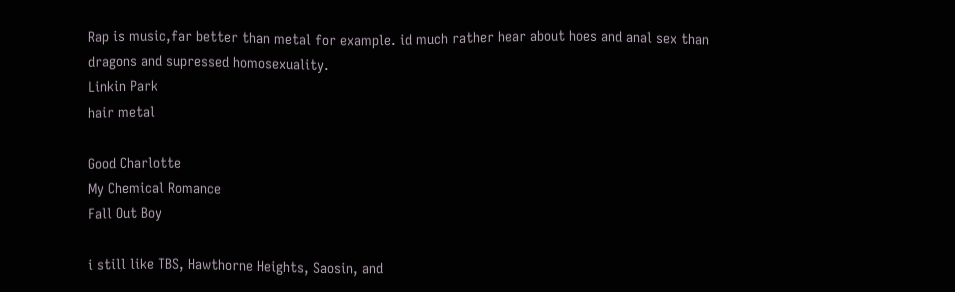Rap is music,far better than metal for example. id much rather hear about hoes and anal sex than dragons and supressed homosexuality.
Linkin Park
hair metal

Good Charlotte
My Chemical Romance
Fall Out Boy

i still like TBS, Hawthorne Heights, Saosin, and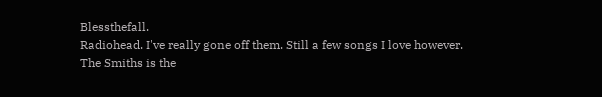Blessthefall.
Radiohead. I've really gone off them. Still a few songs I love however.
The Smiths is the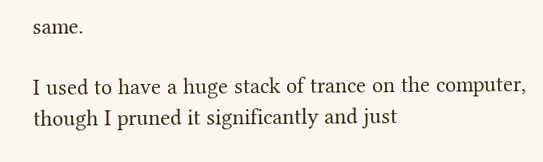same.

I used to have a huge stack of trance on the computer, though I pruned it significantly and just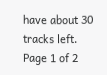have about 30 tracks left.
Page 1 of 2